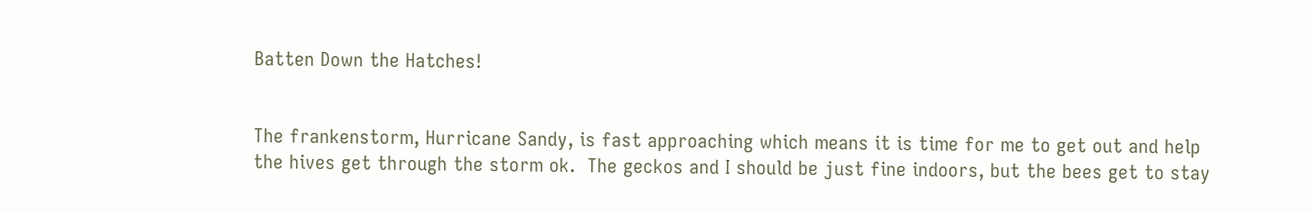Batten Down the Hatches!


The frankenstorm, Hurricane Sandy, is fast approaching which means it is time for me to get out and help the hives get through the storm ok.  The geckos and I should be just fine indoors, but the bees get to stay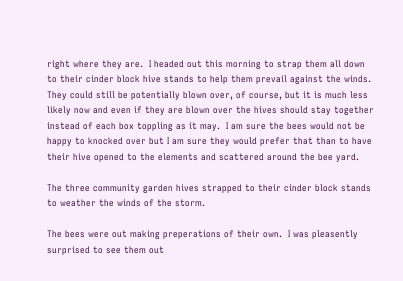right where they are.  I headed out this morning to strap them all down to their cinder block hive stands to help them prevail against the winds.  They could still be potentially blown over, of course, but it is much less likely now and even if they are blown over the hives should stay together instead of each box toppling as it may.  I am sure the bees would not be happy to knocked over but I am sure they would prefer that than to have their hive opened to the elements and scattered around the bee yard.

The three community garden hives strapped to their cinder block stands to weather the winds of the storm.

The bees were out making preperations of their own.  I was pleasently surprised to see them out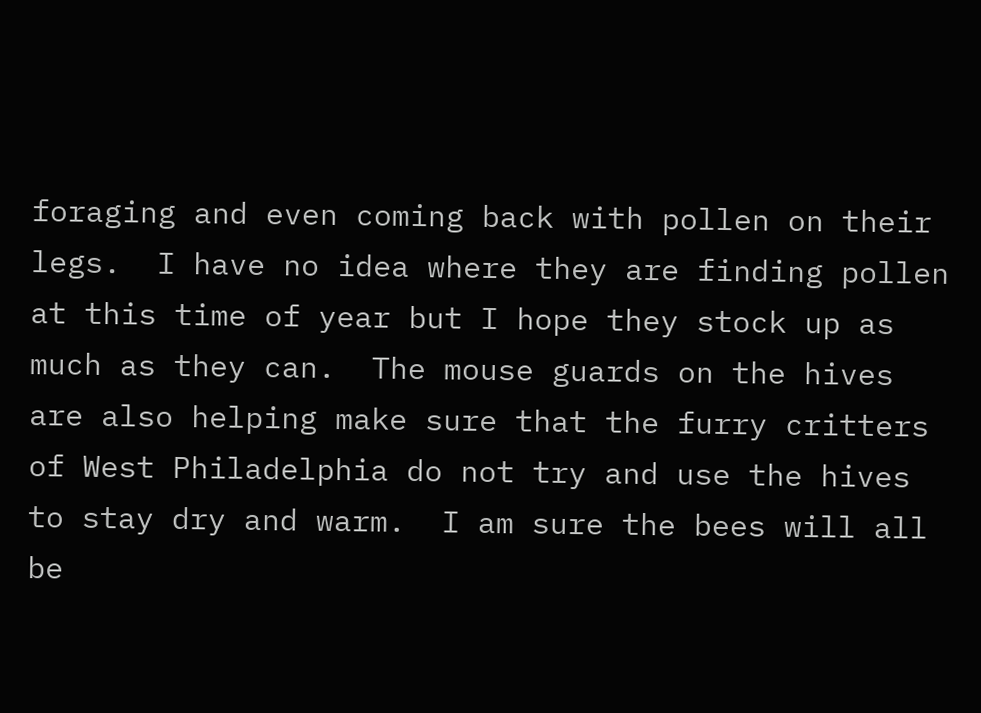foraging and even coming back with pollen on their legs.  I have no idea where they are finding pollen at this time of year but I hope they stock up as much as they can.  The mouse guards on the hives are also helping make sure that the furry critters of West Philadelphia do not try and use the hives to stay dry and warm.  I am sure the bees will all be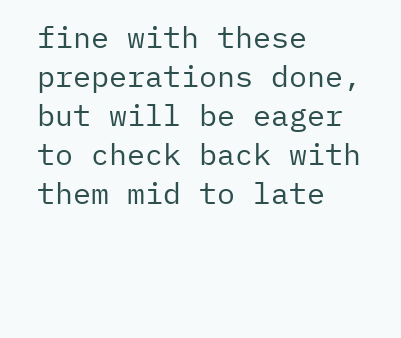fine with these preperations done, but will be eager to check back with them mid to late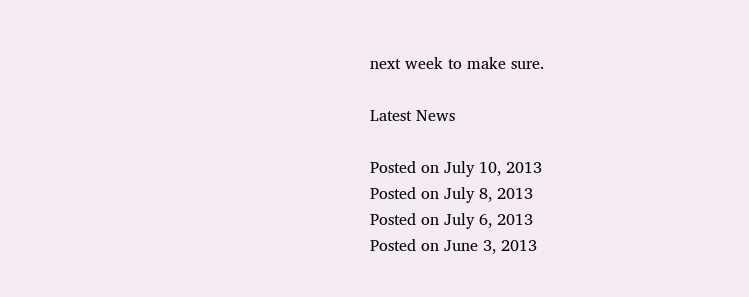next week to make sure.

Latest News

Posted on July 10, 2013
Posted on July 8, 2013
Posted on July 6, 2013
Posted on June 3, 2013